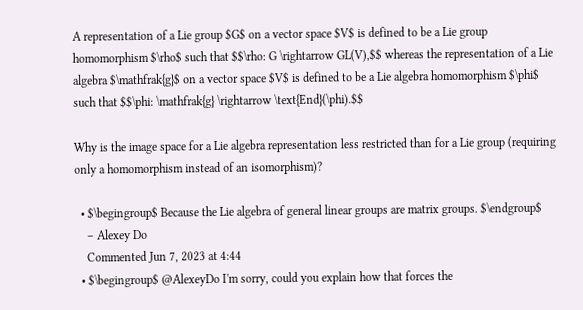A representation of a Lie group $G$ on a vector space $V$ is defined to be a Lie group homomorphism $\rho$ such that $$\rho: G \rightarrow GL(V),$$ whereas the representation of a Lie algebra $\mathfrak{g}$ on a vector space $V$ is defined to be a Lie algebra homomorphism $\phi$ such that $$\phi: \mathfrak{g} \rightarrow \text{End}(\phi).$$

Why is the image space for a Lie algebra representation less restricted than for a Lie group (requiring only a homomorphism instead of an isomorphism)?

  • $\begingroup$ Because the Lie algebra of general linear groups are matrix groups. $\endgroup$
    – Alexey Do
    Commented Jun 7, 2023 at 4:44
  • $\begingroup$ @AlexeyDo I'm sorry, could you explain how that forces the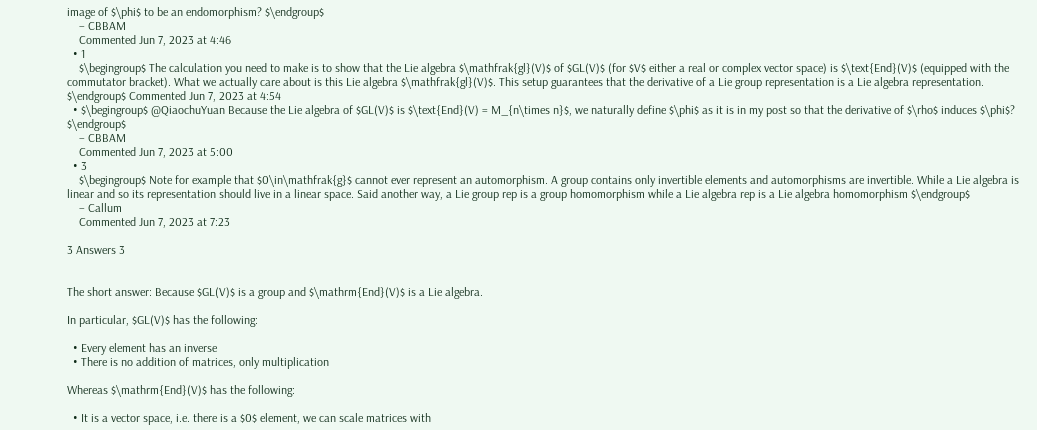image of $\phi$ to be an endomorphism? $\endgroup$
    – CBBAM
    Commented Jun 7, 2023 at 4:46
  • 1
    $\begingroup$ The calculation you need to make is to show that the Lie algebra $\mathfrak{gl}(V)$ of $GL(V)$ (for $V$ either a real or complex vector space) is $\text{End}(V)$ (equipped with the commutator bracket). What we actually care about is this Lie algebra $\mathfrak{gl}(V)$. This setup guarantees that the derivative of a Lie group representation is a Lie algebra representation. $\endgroup$ Commented Jun 7, 2023 at 4:54
  • $\begingroup$ @QiaochuYuan Because the Lie algebra of $GL(V)$ is $\text{End}(V) = M_{n\times n}$, we naturally define $\phi$ as it is in my post so that the derivative of $\rho$ induces $\phi$? $\endgroup$
    – CBBAM
    Commented Jun 7, 2023 at 5:00
  • 3
    $\begingroup$ Note for example that $0\in\mathfrak{g}$ cannot ever represent an automorphism. A group contains only invertible elements and automorphisms are invertible. While a Lie algebra is linear and so its representation should live in a linear space. Said another way, a Lie group rep is a group homomorphism while a Lie algebra rep is a Lie algebra homomorphism $\endgroup$
    – Callum
    Commented Jun 7, 2023 at 7:23

3 Answers 3


The short answer: Because $GL(V)$ is a group and $\mathrm{End}(V)$ is a Lie algebra.

In particular, $GL(V)$ has the following:

  • Every element has an inverse
  • There is no addition of matrices, only multiplication

Whereas $\mathrm{End}(V)$ has the following:

  • It is a vector space, i.e. there is a $0$ element, we can scale matrices with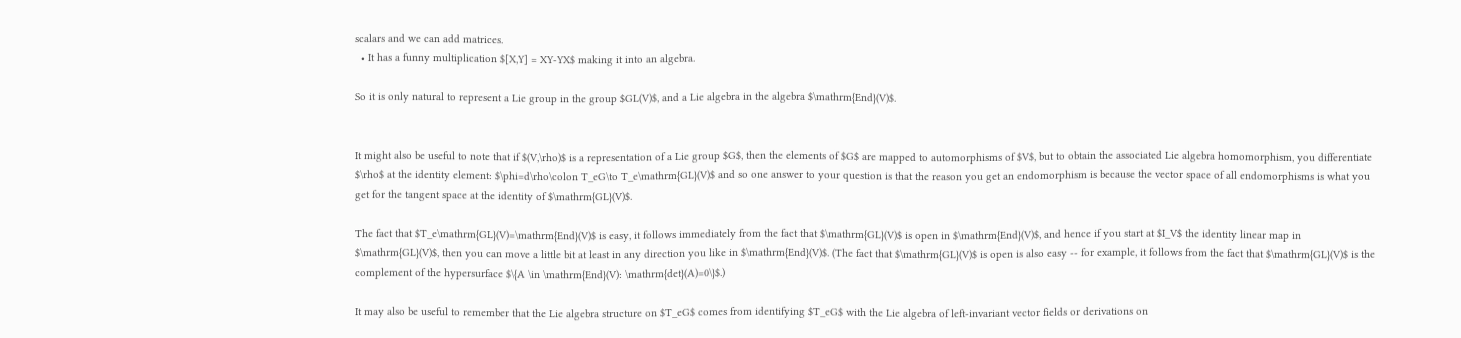scalars and we can add matrices.
  • It has a funny multiplication $[X,Y] = XY-YX$ making it into an algebra.

So it is only natural to represent a Lie group in the group $GL(V)$, and a Lie algebra in the algebra $\mathrm{End}(V)$.


It might also be useful to note that if $(V,\rho)$ is a representation of a Lie group $G$, then the elements of $G$ are mapped to automorphisms of $V$, but to obtain the associated Lie algebra homomorphism, you differentiate $\rho$ at the identity element: $\phi=d\rho\colon T_eG\to T_e\mathrm{GL}(V)$ and so one answer to your question is that the reason you get an endomorphism is because the vector space of all endomorphisms is what you get for the tangent space at the identity of $\mathrm{GL}(V)$.

The fact that $T_e\mathrm{GL}(V)=\mathrm{End}(V)$ is easy, it follows immediately from the fact that $\mathrm{GL}(V)$ is open in $\mathrm{End}(V)$, and hence if you start at $I_V$ the identity linear map in $\mathrm{GL}(V)$, then you can move a little bit at least in any direction you like in $\mathrm{End}(V)$. (The fact that $\mathrm{GL}(V)$ is open is also easy -- for example, it follows from the fact that $\mathrm{GL}(V)$ is the complement of the hypersurface $\{A \in \mathrm{End}(V): \mathrm{det}(A)=0\}$.)

It may also be useful to remember that the Lie algebra structure on $T_eG$ comes from identifying $T_eG$ with the Lie algebra of left-invariant vector fields or derivations on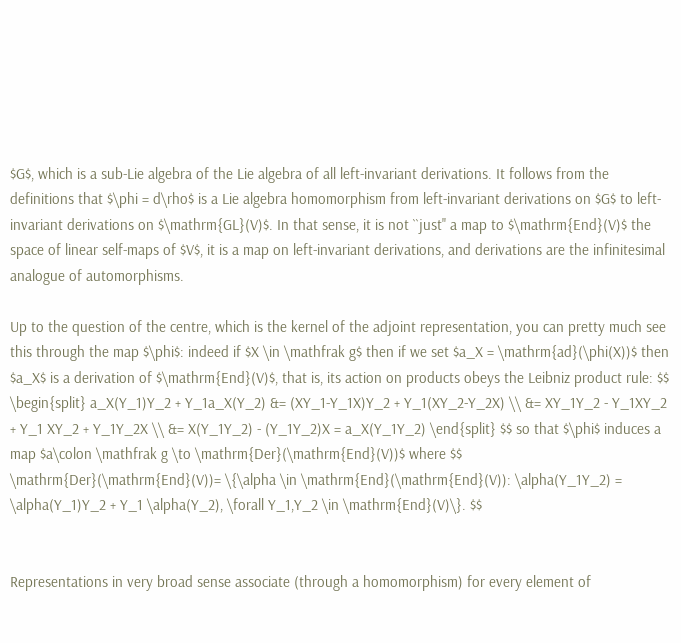$G$, which is a sub-Lie algebra of the Lie algebra of all left-invariant derivations. It follows from the definitions that $\phi = d\rho$ is a Lie algebra homomorphism from left-invariant derivations on $G$ to left-invariant derivations on $\mathrm{GL}(V)$. In that sense, it is not ``just'' a map to $\mathrm{End}(V)$ the space of linear self-maps of $V$, it is a map on left-invariant derivations, and derivations are the infinitesimal analogue of automorphisms.

Up to the question of the centre, which is the kernel of the adjoint representation, you can pretty much see this through the map $\phi$: indeed if $X \in \mathfrak g$ then if we set $a_X = \mathrm{ad}(\phi(X))$ then $a_X$ is a derivation of $\mathrm{End}(V)$, that is, its action on products obeys the Leibniz product rule: $$ \begin{split} a_X(Y_1)Y_2 + Y_1a_X(Y_2) &= (XY_1-Y_1X)Y_2 + Y_1(XY_2-Y_2X) \\ &= XY_1Y_2 - Y_1XY_2 + Y_1 XY_2 + Y_1Y_2X \\ &= X(Y_1Y_2) - (Y_1Y_2)X = a_X(Y_1Y_2) \end{split} $$ so that $\phi$ induces a map $a\colon \mathfrak g \to \mathrm{Der}(\mathrm{End}(V))$ where $$ \mathrm{Der}(\mathrm{End}(V))= \{\alpha \in \mathrm{End}(\mathrm{End}(V)): \alpha(Y_1Y_2) = \alpha(Y_1)Y_2 + Y_1 \alpha(Y_2), \forall Y_1,Y_2 \in \mathrm{End}(V)\}. $$


Representations in very broad sense associate (through a homomorphism) for every element of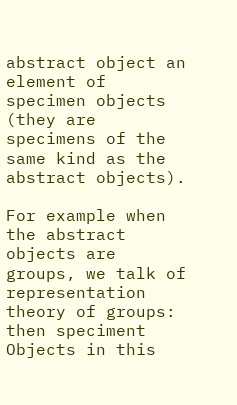abstract object an element of specimen objects (they are specimens of the same kind as the abstract objects).

For example when the abstract objects are groups, we talk of representation theory of groups: then speciment Objects in this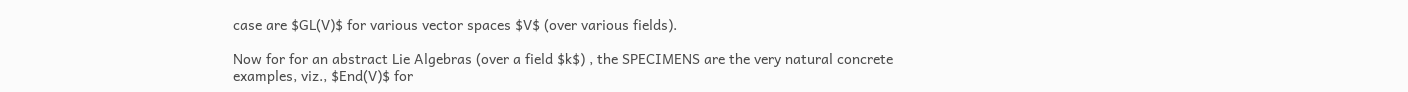case are $GL(V)$ for various vector spaces $V$ (over various fields).

Now for for an abstract Lie Algebras (over a field $k$) , the SPECIMENS are the very natural concrete examples, viz., $End(V)$ for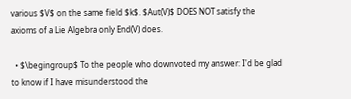various $V$ on the same field $k$. $Aut(V)$ DOES NOT satisfy the axioms of a Lie Algebra only End(V) does.

  • $\begingroup$ To the people who downvoted my answer: I'd be glad to know if I have misunderstood the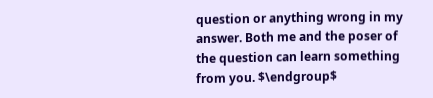question or anything wrong in my answer. Both me and the poser of the question can learn something from you. $\endgroup$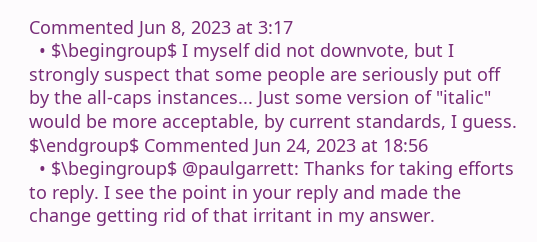Commented Jun 8, 2023 at 3:17
  • $\begingroup$ I myself did not downvote, but I strongly suspect that some people are seriously put off by the all-caps instances... Just some version of "italic" would be more acceptable, by current standards, I guess. $\endgroup$ Commented Jun 24, 2023 at 18:56
  • $\begingroup$ @paulgarrett: Thanks for taking efforts to reply. I see the point in your reply and made the change getting rid of that irritant in my answer.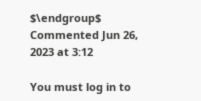$\endgroup$ Commented Jun 26, 2023 at 3:12

You must log in to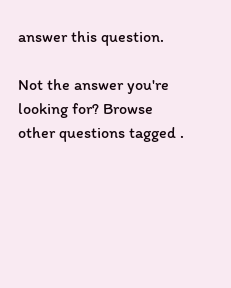answer this question.

Not the answer you're looking for? Browse other questions tagged .